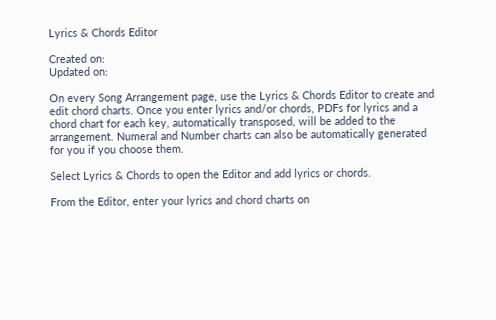Lyrics & Chords Editor

Created on:
Updated on:

On every Song Arrangement page, use the Lyrics & Chords Editor to create and edit chord charts. Once you enter lyrics and/or chords, PDFs for lyrics and a chord chart for each key, automatically transposed, will be added to the arrangement. Numeral and Number charts can also be automatically generated for you if you choose them.

Select Lyrics & Chords to open the Editor and add lyrics or chords.

From the Editor, enter your lyrics and chord charts on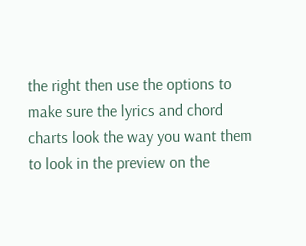the right then use the options to make sure the lyrics and chord charts look the way you want them to look in the preview on the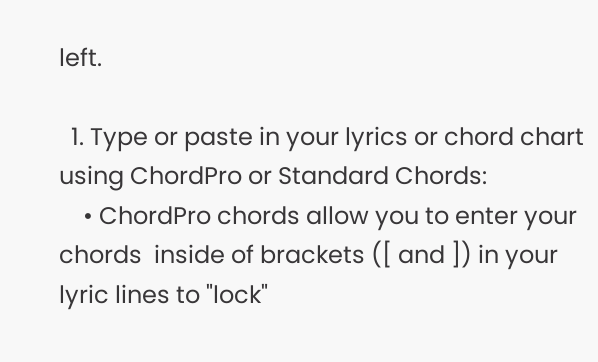left.

  1. Type or paste in your lyrics or chord chart using ChordPro or Standard Chords:
    • ChordPro chords allow you to enter your chords  inside of brackets ([ and ]) in your lyric lines to "lock"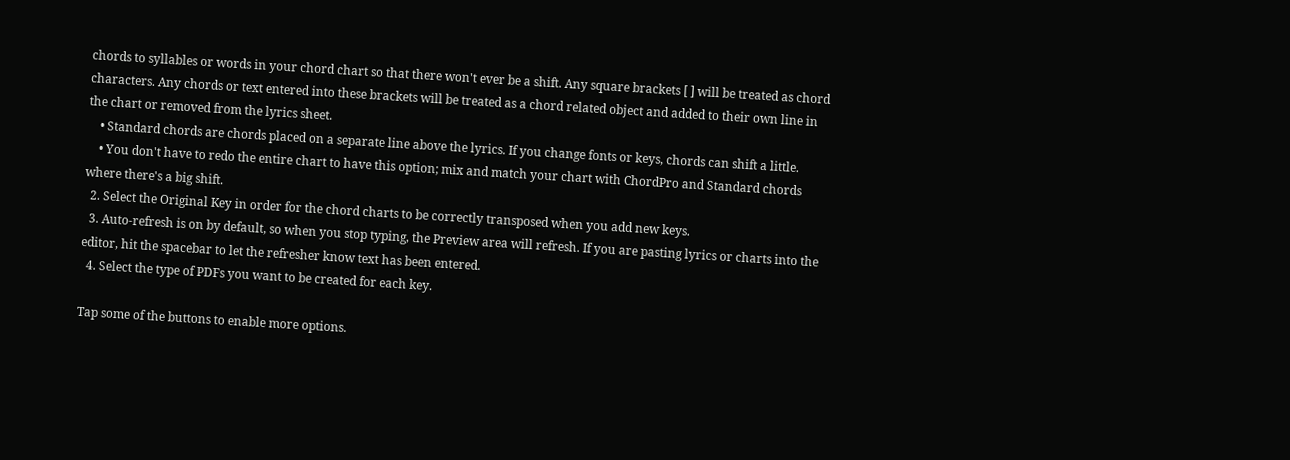chords to syllables or words in your chord chart so that there won't ever be a shift. Any square brackets [ ] will be treated as chord characters. Any chords or text entered into these brackets will be treated as a chord related object and added to their own line in the chart or removed from the lyrics sheet.
    • Standard chords are chords placed on a separate line above the lyrics. If you change fonts or keys, chords can shift a little.
    • You don't have to redo the entire chart to have this option; mix and match your chart with ChordPro and Standard chords where there's a big shift.
  2. Select the Original Key in order for the chord charts to be correctly transposed when you add new keys.
  3. Auto-refresh is on by default, so when you stop typing, the Preview area will refresh. If you are pasting lyrics or charts into the editor, hit the spacebar to let the refresher know text has been entered.
  4. Select the type of PDFs you want to be created for each key.

Tap some of the buttons to enable more options.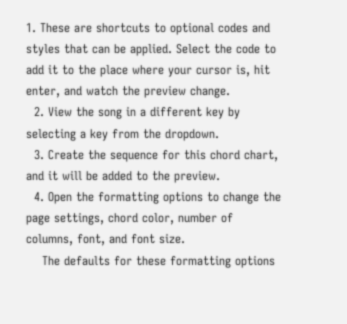1. These are shortcuts to optional codes and styles that can be applied. Select the code to add it to the place where your cursor is, hit enter, and watch the preview change.
  2. View the song in a different key by selecting a key from the dropdown.
  3. Create the sequence for this chord chart, and it will be added to the preview.
  4. Open the formatting options to change the page settings, chord color, number of columns, font, and font size.
    The defaults for these formatting options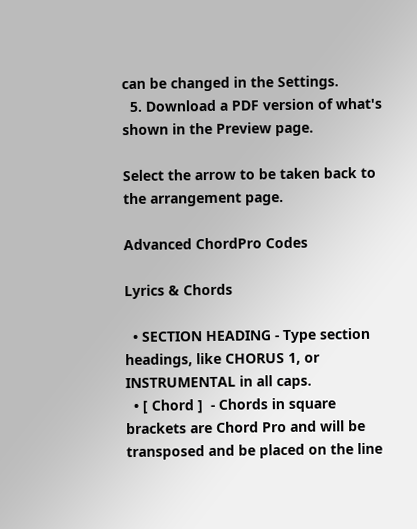can be changed in the Settings.
  5. Download a PDF version of what's shown in the Preview page.

Select the arrow to be taken back to the arrangement page.

Advanced ChordPro Codes

Lyrics & Chords

  • SECTION HEADING - Type section headings, like CHORUS 1, or INSTRUMENTAL in all caps.
  • [ Chord ]  - Chords in square brackets are Chord Pro and will be transposed and be placed on the line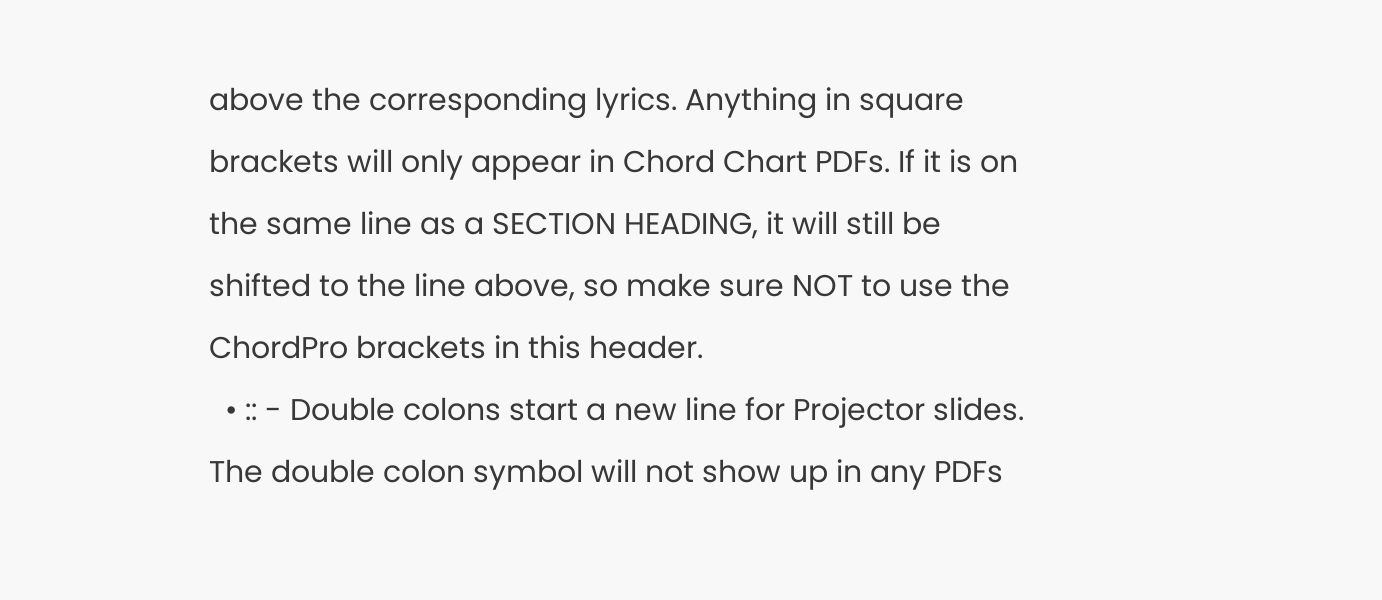above the corresponding lyrics. Anything in square brackets will only appear in Chord Chart PDFs. If it is on the same line as a SECTION HEADING, it will still be shifted to the line above, so make sure NOT to use the ChordPro brackets in this header.
  • :: - Double colons start a new line for Projector slides. The double colon symbol will not show up in any PDFs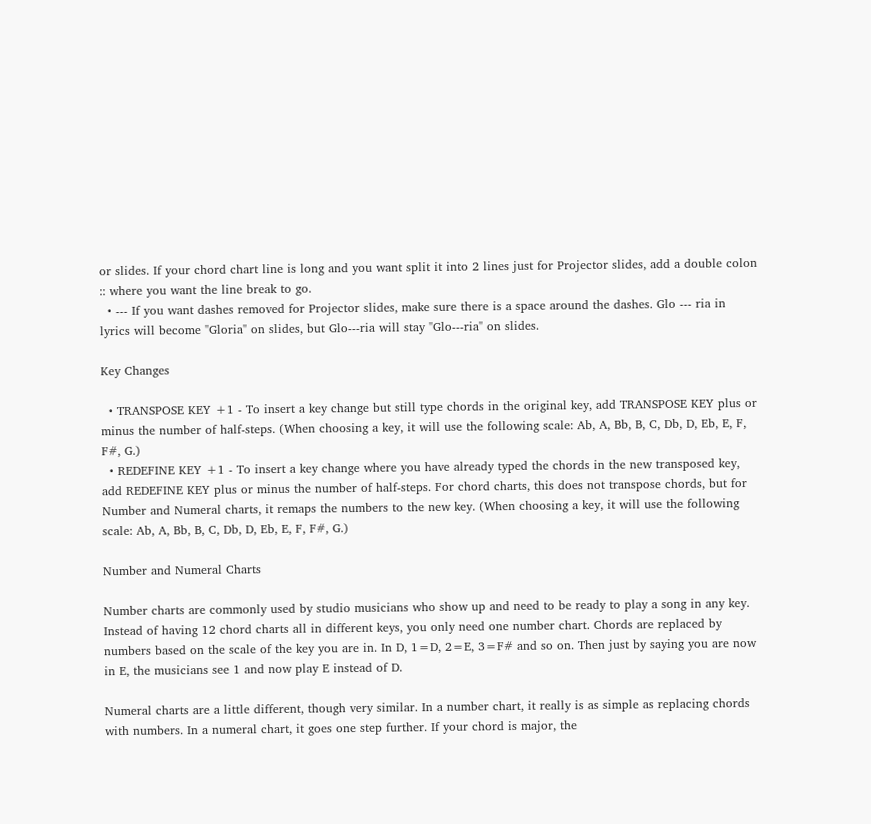or slides. If your chord chart line is long and you want split it into 2 lines just for Projector slides, add a double colon :: where you want the line break to go.
  • --- If you want dashes removed for Projector slides, make sure there is a space around the dashes. Glo --- ria in lyrics will become "Gloria" on slides, but Glo---ria will stay "Glo---ria" on slides.

Key Changes

  • TRANSPOSE KEY +1 - To insert a key change but still type chords in the original key, add TRANSPOSE KEY plus or minus the number of half-steps. (When choosing a key, it will use the following scale: Ab, A, Bb, B, C, Db, D, Eb, E, F, F#, G.)
  • REDEFINE KEY +1 - To insert a key change where you have already typed the chords in the new transposed key, add REDEFINE KEY plus or minus the number of half-steps. For chord charts, this does not transpose chords, but for Number and Numeral charts, it remaps the numbers to the new key. (When choosing a key, it will use the following scale: Ab, A, Bb, B, C, Db, D, Eb, E, F, F#, G.)

Number and Numeral Charts

Number charts are commonly used by studio musicians who show up and need to be ready to play a song in any key. Instead of having 12 chord charts all in different keys, you only need one number chart. Chords are replaced by numbers based on the scale of the key you are in. In D, 1=D, 2=E, 3=F# and so on. Then just by saying you are now in E, the musicians see 1 and now play E instead of D.

Numeral charts are a little different, though very similar. In a number chart, it really is as simple as replacing chords with numbers. In a numeral chart, it goes one step further. If your chord is major, the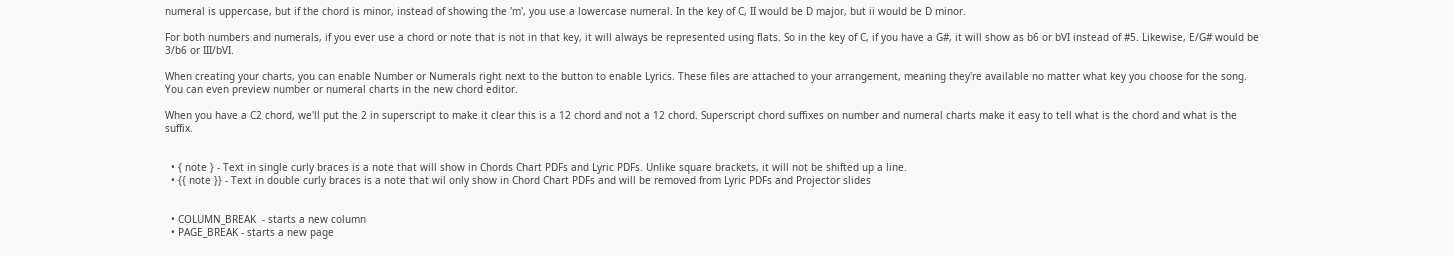numeral is uppercase, but if the chord is minor, instead of showing the 'm', you use a lowercase numeral. In the key of C, II would be D major, but ii would be D minor.

For both numbers and numerals, if you ever use a chord or note that is not in that key, it will always be represented using flats. So in the key of C, if you have a G#, it will show as b6 or bVI instead of #5. Likewise, E/G# would be 3/b6 or III/bVI.

When creating your charts, you can enable Number or Numerals right next to the button to enable Lyrics. These files are attached to your arrangement, meaning they're available no matter what key you choose for the song. You can even preview number or numeral charts in the new chord editor.

When you have a C2 chord, we'll put the 2 in superscript to make it clear this is a 12 chord and not a 12 chord. Superscript chord suffixes on number and numeral charts make it easy to tell what is the chord and what is the suffix.


  • { note } - Text in single curly braces is a note that will show in Chords Chart PDFs and Lyric PDFs. Unlike square brackets, it will not be shifted up a line.
  • {{ note }} - Text in double curly braces is a note that wil only show in Chord Chart PDFs and will be removed from Lyric PDFs and Projector slides


  • COLUMN_BREAK  - starts a new column
  • PAGE_BREAK - starts a new page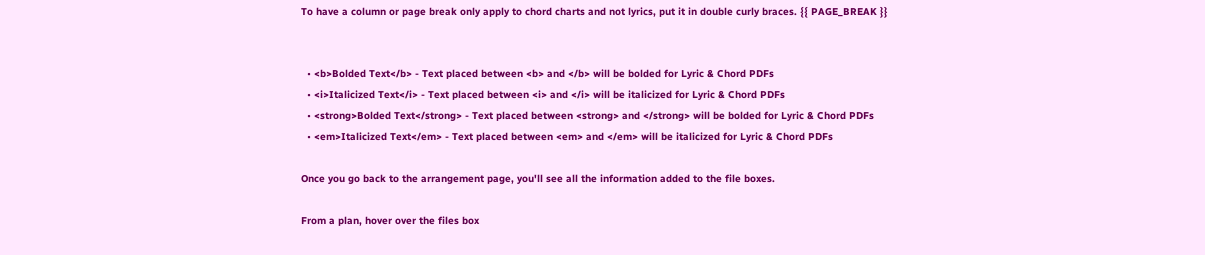To have a column or page break only apply to chord charts and not lyrics, put it in double curly braces. {{ PAGE_BREAK }}


  • <b>Bolded Text</b> - Text placed between <b> and </b> will be bolded for Lyric & Chord PDFs
  • <i>Italicized Text</i> - Text placed between <i> and </i> will be italicized for Lyric & Chord PDFs
  • <strong>Bolded Text</strong> - Text placed between <strong> and </strong> will be bolded for Lyric & Chord PDFs
  • <em>Italicized Text</em> - Text placed between <em> and </em> will be italicized for Lyric & Chord PDFs

Once you go back to the arrangement page, you'll see all the information added to the file boxes.

From a plan, hover over the files box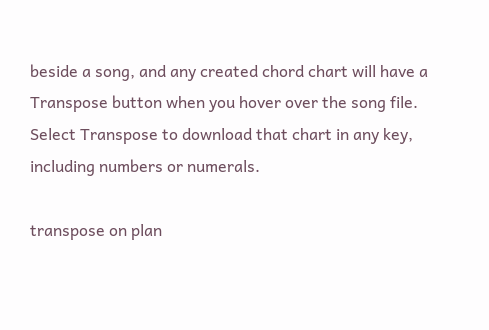beside a song, and any created chord chart will have a Transpose button when you hover over the song file. Select Transpose to download that chart in any key, including numbers or numerals.

transpose on plan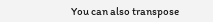You can also transpose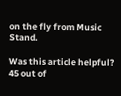on the fly from Music Stand.

Was this article helpful?
45 out of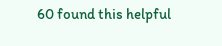60 found this helpful